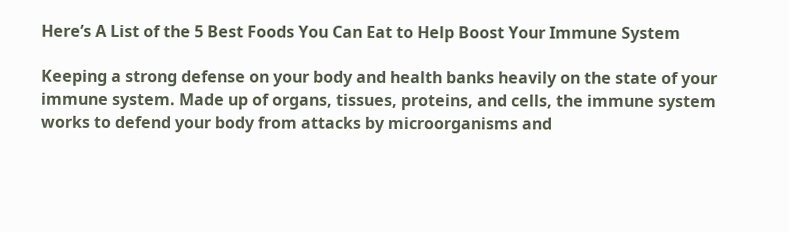Here’s A List of the 5 Best Foods You Can Eat to Help Boost Your Immune System

Keeping a strong defense on your body and health banks heavily on the state of your immune system. Made up of organs, tissues, proteins, and cells, the immune system works to defend your body from attacks by microorganisms and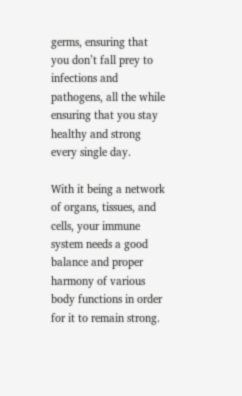germs, ensuring that you don’t fall prey to infections and pathogens, all the while ensuring that you stay healthy and strong every single day.

With it being a network of organs, tissues, and cells, your immune system needs a good balance and proper harmony of various body functions in order for it to remain strong.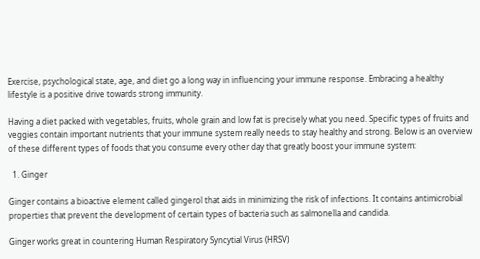Exercise, psychological state, age, and diet go a long way in influencing your immune response. Embracing a healthy lifestyle is a positive drive towards strong immunity.

Having a diet packed with vegetables, fruits, whole grain and low fat is precisely what you need. Specific types of fruits and veggies contain important nutrients that your immune system really needs to stay healthy and strong. Below is an overview of these different types of foods that you consume every other day that greatly boost your immune system:

  1. Ginger

Ginger contains a bioactive element called gingerol that aids in minimizing the risk of infections. It contains antimicrobial properties that prevent the development of certain types of bacteria such as salmonella and candida.

Ginger works great in countering Human Respiratory Syncytial Virus (HRSV)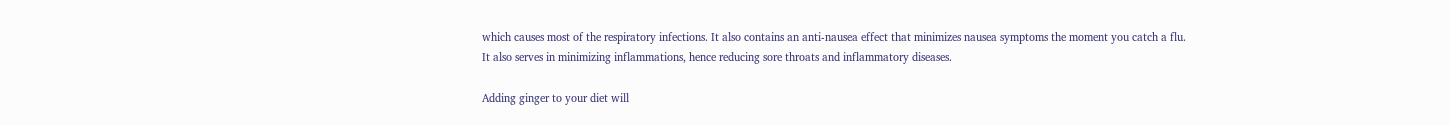which causes most of the respiratory infections. It also contains an anti-nausea effect that minimizes nausea symptoms the moment you catch a flu. It also serves in minimizing inflammations, hence reducing sore throats and inflammatory diseases.

Adding ginger to your diet will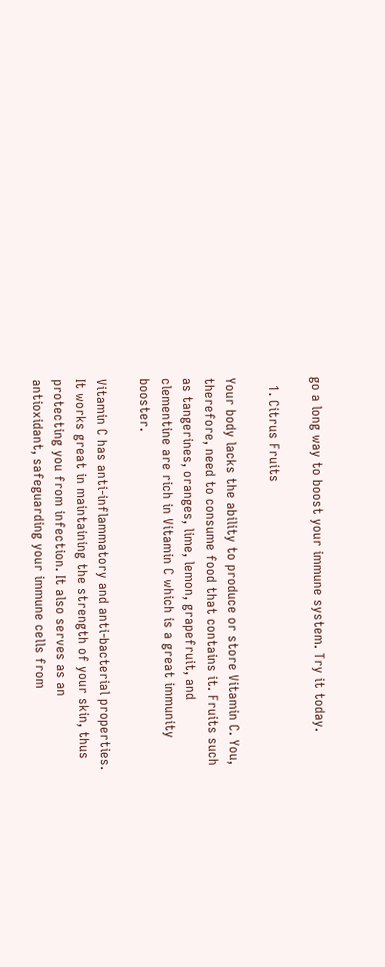go a long way to boost your immune system. Try it today.

  1. Citrus Fruits

Your body lacks the ability to produce or store Vitamin C. You, therefore, need to consume food that contains it. Fruits such as tangerines, oranges, lime, lemon, grapefruit, and clementine are rich in Vitamin C which is a great immunity booster.

Vitamin C has anti-inflammatory and anti-bacterial properties. It works great in maintaining the strength of your skin, thus protecting you from infection. It also serves as an antioxidant, safeguarding your immune cells from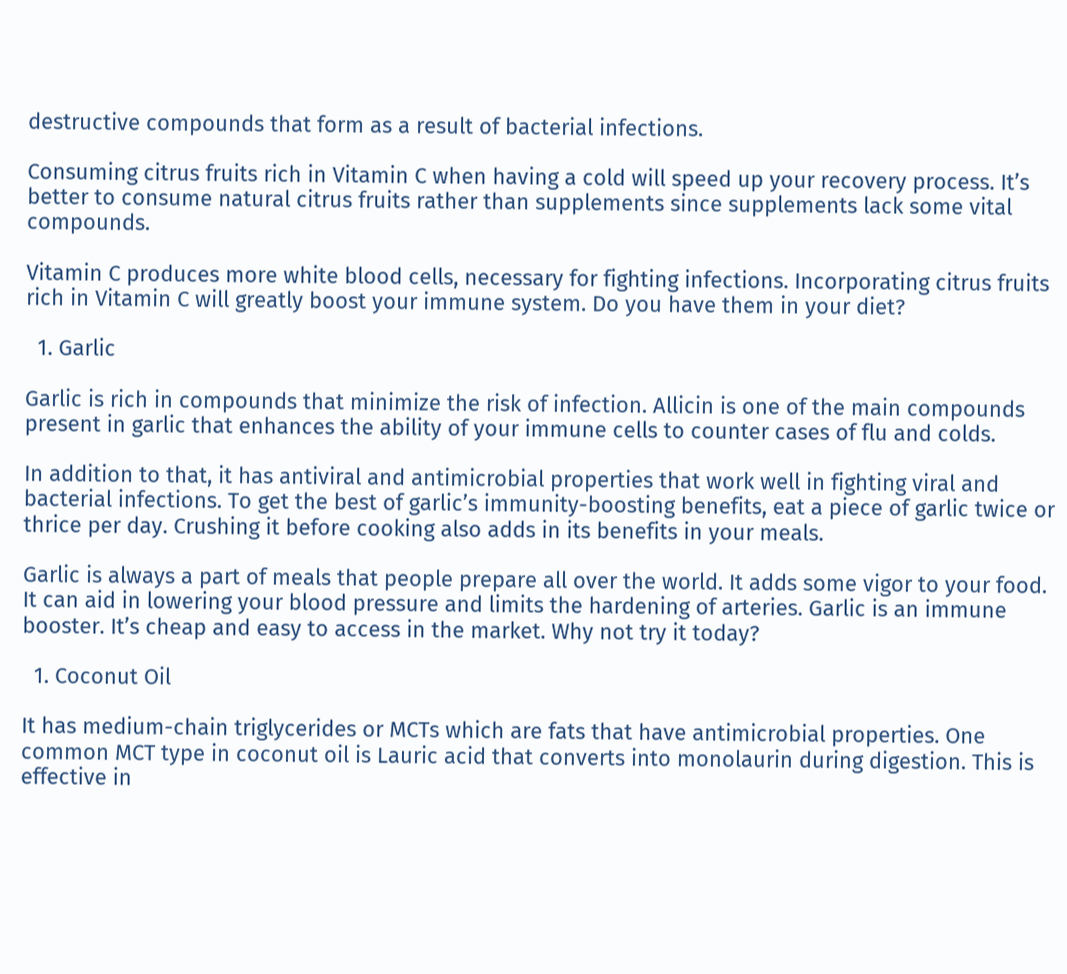destructive compounds that form as a result of bacterial infections.

Consuming citrus fruits rich in Vitamin C when having a cold will speed up your recovery process. It’s better to consume natural citrus fruits rather than supplements since supplements lack some vital compounds.

Vitamin C produces more white blood cells, necessary for fighting infections. Incorporating citrus fruits rich in Vitamin C will greatly boost your immune system. Do you have them in your diet?

  1. Garlic

Garlic is rich in compounds that minimize the risk of infection. Allicin is one of the main compounds present in garlic that enhances the ability of your immune cells to counter cases of flu and colds.

In addition to that, it has antiviral and antimicrobial properties that work well in fighting viral and bacterial infections. To get the best of garlic’s immunity-boosting benefits, eat a piece of garlic twice or thrice per day. Crushing it before cooking also adds in its benefits in your meals.

Garlic is always a part of meals that people prepare all over the world. It adds some vigor to your food. It can aid in lowering your blood pressure and limits the hardening of arteries. Garlic is an immune booster. It’s cheap and easy to access in the market. Why not try it today?

  1. Coconut Oil

It has medium-chain triglycerides or MCTs which are fats that have antimicrobial properties. One common MCT type in coconut oil is Lauric acid that converts into monolaurin during digestion. This is effective in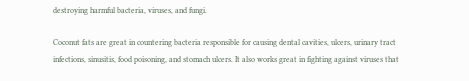destroying harmful bacteria, viruses, and fungi.

Coconut fats are great in countering bacteria responsible for causing dental cavities, ulcers, urinary tract infections, sinusitis, food poisoning, and stomach ulcers. It also works great in fighting against viruses that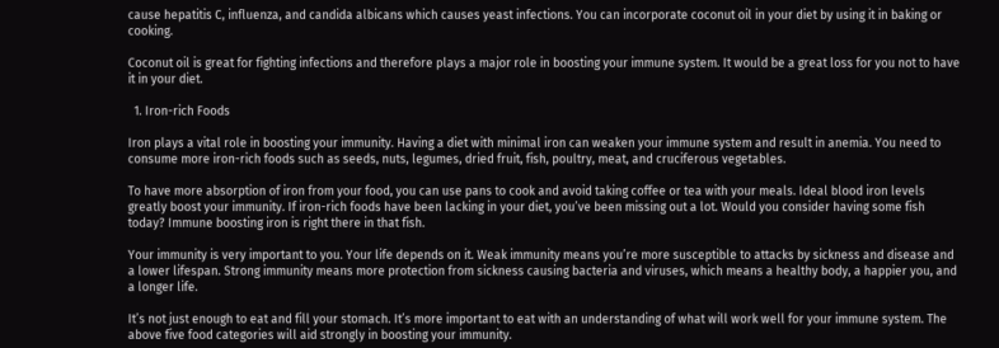cause hepatitis C, influenza, and candida albicans which causes yeast infections. You can incorporate coconut oil in your diet by using it in baking or cooking.

Coconut oil is great for fighting infections and therefore plays a major role in boosting your immune system. It would be a great loss for you not to have it in your diet.

  1. Iron-rich Foods

Iron plays a vital role in boosting your immunity. Having a diet with minimal iron can weaken your immune system and result in anemia. You need to consume more iron-rich foods such as seeds, nuts, legumes, dried fruit, fish, poultry, meat, and cruciferous vegetables.

To have more absorption of iron from your food, you can use pans to cook and avoid taking coffee or tea with your meals. Ideal blood iron levels greatly boost your immunity. If iron-rich foods have been lacking in your diet, you’ve been missing out a lot. Would you consider having some fish today? Immune boosting iron is right there in that fish.

Your immunity is very important to you. Your life depends on it. Weak immunity means you’re more susceptible to attacks by sickness and disease and a lower lifespan. Strong immunity means more protection from sickness causing bacteria and viruses, which means a healthy body, a happier you, and a longer life.

It’s not just enough to eat and fill your stomach. It’s more important to eat with an understanding of what will work well for your immune system. The above five food categories will aid strongly in boosting your immunity.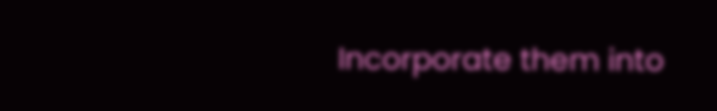Incorporate them into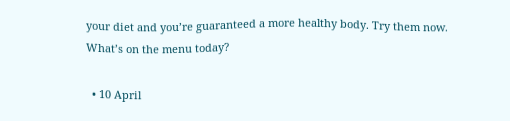your diet and you’re guaranteed a more healthy body. Try them now. What’s on the menu today?

  • 10 April